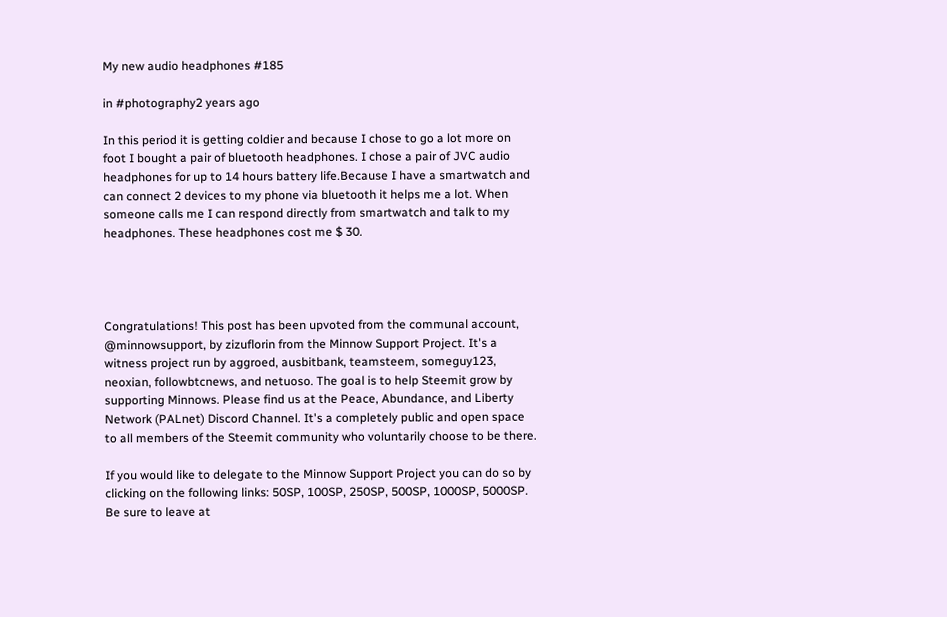My new audio headphones #185

in #photography2 years ago

In this period it is getting coldier and because I chose to go a lot more on foot I bought a pair of bluetooth headphones. I chose a pair of JVC audio headphones for up to 14 hours battery life.Because I have a smartwatch and can connect 2 devices to my phone via bluetooth it helps me a lot. When someone calls me I can respond directly from smartwatch and talk to my headphones. These headphones cost me $ 30.




Congratulations! This post has been upvoted from the communal account, @minnowsupport, by zizuflorin from the Minnow Support Project. It's a witness project run by aggroed, ausbitbank, teamsteem, someguy123, neoxian, followbtcnews, and netuoso. The goal is to help Steemit grow by supporting Minnows. Please find us at the Peace, Abundance, and Liberty Network (PALnet) Discord Channel. It's a completely public and open space to all members of the Steemit community who voluntarily choose to be there.

If you would like to delegate to the Minnow Support Project you can do so by clicking on the following links: 50SP, 100SP, 250SP, 500SP, 1000SP, 5000SP.
Be sure to leave at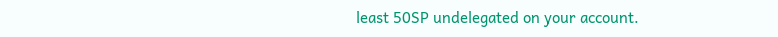least 50SP undelegated on your account.